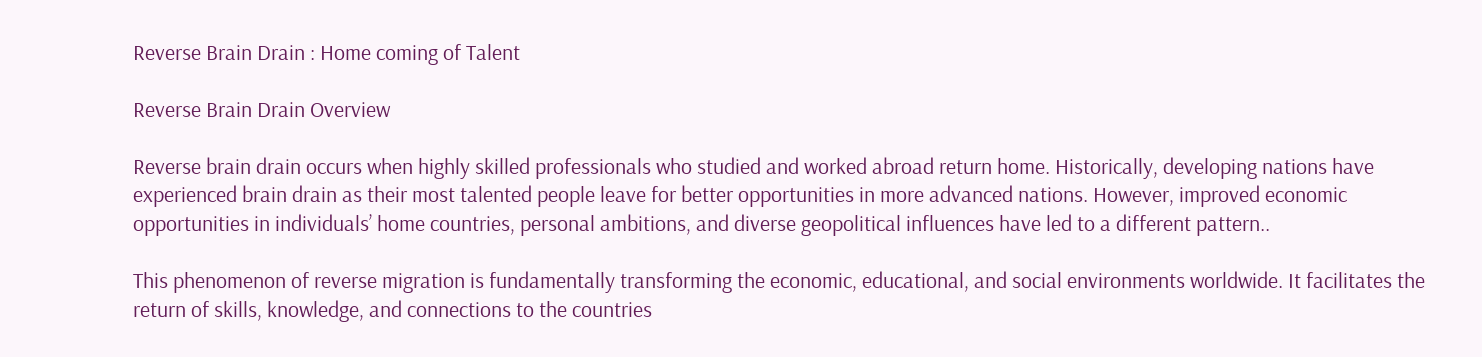Reverse Brain Drain : Home coming of Talent

Reverse Brain Drain Overview

Reverse brain drain occurs when highly skilled professionals who studied and worked abroad return home. Historically, developing nations have experienced brain drain as their most talented people leave for better opportunities in more advanced nations. However, improved economic opportunities in individuals’ home countries, personal ambitions, and diverse geopolitical influences have led to a different pattern..

This phenomenon of reverse migration is fundamentally transforming the economic, educational, and social environments worldwide. It facilitates the return of skills, knowledge, and connections to the countries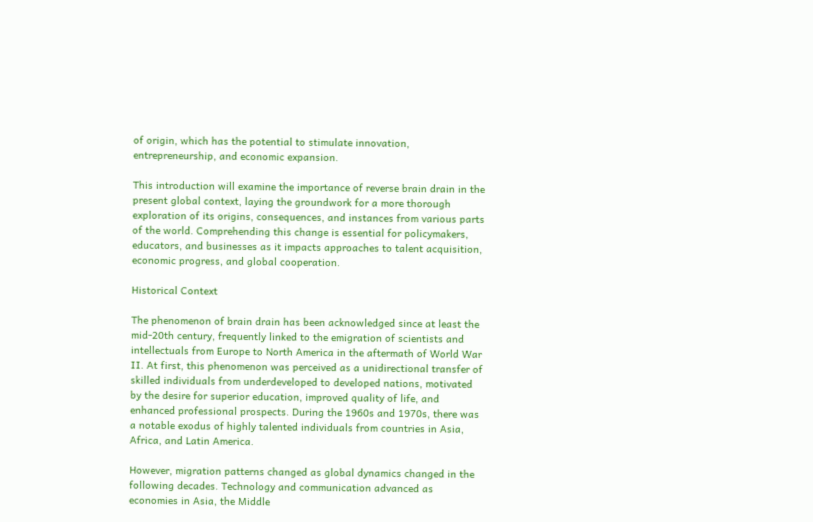of origin, which has the potential to stimulate innovation, entrepreneurship, and economic expansion.

This introduction will examine the importance of reverse brain drain in the present global context, laying the groundwork for a more thorough exploration of its origins, consequences, and instances from various parts of the world. Comprehending this change is essential for policymakers, educators, and businesses as it impacts approaches to talent acquisition, economic progress, and global cooperation.

Historical Context

The phenomenon of brain drain has been acknowledged since at least the mid-20th century, frequently linked to the emigration of scientists and intellectuals from Europe to North America in the aftermath of World War II. At first, this phenomenon was perceived as a unidirectional transfer of skilled individuals from underdeveloped to developed nations, motivated by the desire for superior education, improved quality of life, and enhanced professional prospects. During the 1960s and 1970s, there was a notable exodus of highly talented individuals from countries in Asia, Africa, and Latin America.

However, migration patterns changed as global dynamics changed in the following decades. Technology and communication advanced as economies in Asia, the Middle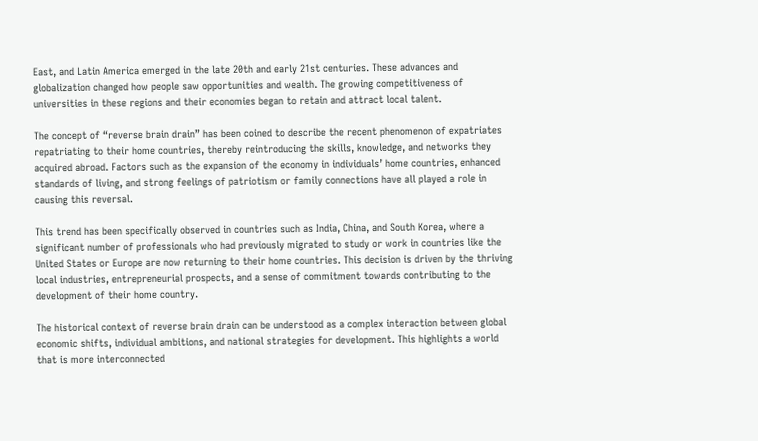East, and Latin America emerged in the late 20th and early 21st centuries. These advances and globalization changed how people saw opportunities and wealth. The growing competitiveness of universities in these regions and their economies began to retain and attract local talent.

The concept of “reverse brain drain” has been coined to describe the recent phenomenon of expatriates repatriating to their home countries, thereby reintroducing the skills, knowledge, and networks they acquired abroad. Factors such as the expansion of the economy in individuals’ home countries, enhanced standards of living, and strong feelings of patriotism or family connections have all played a role in causing this reversal.

This trend has been specifically observed in countries such as India, China, and South Korea, where a significant number of professionals who had previously migrated to study or work in countries like the United States or Europe are now returning to their home countries. This decision is driven by the thriving local industries, entrepreneurial prospects, and a sense of commitment towards contributing to the development of their home country.

The historical context of reverse brain drain can be understood as a complex interaction between global economic shifts, individual ambitions, and national strategies for development. This highlights a world that is more interconnected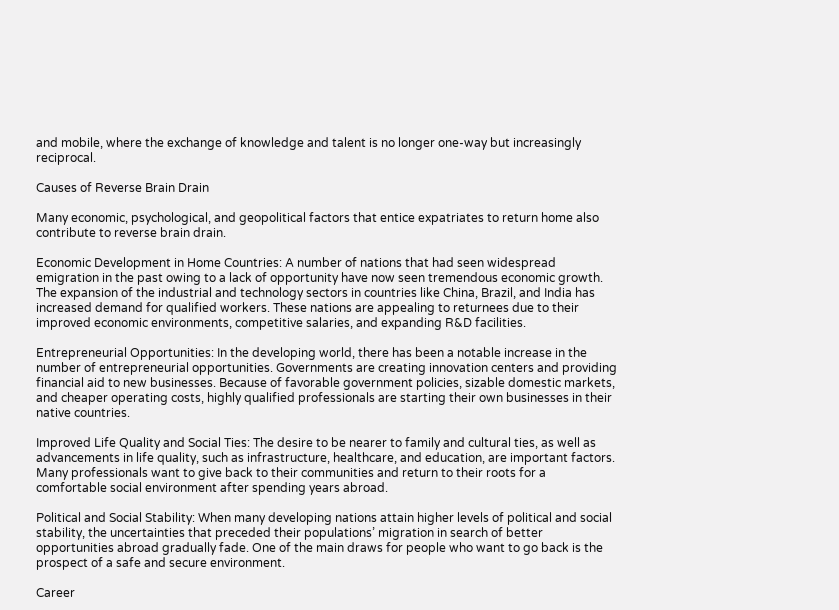and mobile, where the exchange of knowledge and talent is no longer one-way but increasingly reciprocal.

Causes of Reverse Brain Drain

Many economic, psychological, and geopolitical factors that entice expatriates to return home also contribute to reverse brain drain.

Economic Development in Home Countries: A number of nations that had seen widespread emigration in the past owing to a lack of opportunity have now seen tremendous economic growth. The expansion of the industrial and technology sectors in countries like China, Brazil, and India has increased demand for qualified workers. These nations are appealing to returnees due to their improved economic environments, competitive salaries, and expanding R&D facilities.

Entrepreneurial Opportunities: In the developing world, there has been a notable increase in the number of entrepreneurial opportunities. Governments are creating innovation centers and providing financial aid to new businesses. Because of favorable government policies, sizable domestic markets, and cheaper operating costs, highly qualified professionals are starting their own businesses in their native countries.

Improved Life Quality and Social Ties: The desire to be nearer to family and cultural ties, as well as advancements in life quality, such as infrastructure, healthcare, and education, are important factors. Many professionals want to give back to their communities and return to their roots for a comfortable social environment after spending years abroad.

Political and Social Stability: When many developing nations attain higher levels of political and social stability, the uncertainties that preceded their populations’ migration in search of better opportunities abroad gradually fade. One of the main draws for people who want to go back is the prospect of a safe and secure environment.

Career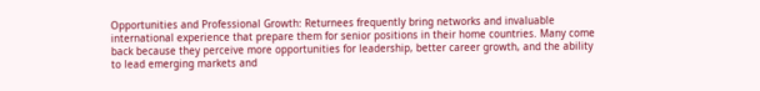Opportunities and Professional Growth: Returnees frequently bring networks and invaluable international experience that prepare them for senior positions in their home countries. Many come back because they perceive more opportunities for leadership, better career growth, and the ability to lead emerging markets and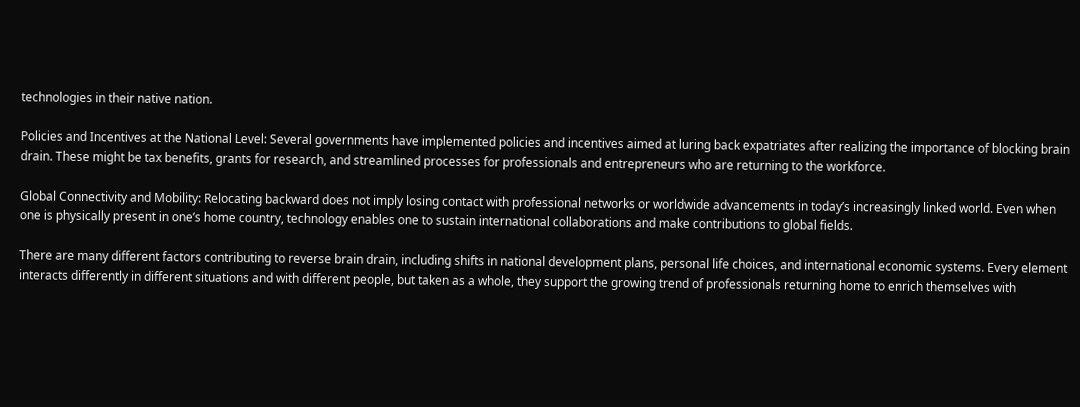technologies in their native nation.

Policies and Incentives at the National Level: Several governments have implemented policies and incentives aimed at luring back expatriates after realizing the importance of blocking brain drain. These might be tax benefits, grants for research, and streamlined processes for professionals and entrepreneurs who are returning to the workforce.

Global Connectivity and Mobility: Relocating backward does not imply losing contact with professional networks or worldwide advancements in today’s increasingly linked world. Even when one is physically present in one’s home country, technology enables one to sustain international collaborations and make contributions to global fields.

There are many different factors contributing to reverse brain drain, including shifts in national development plans, personal life choices, and international economic systems. Every element interacts differently in different situations and with different people, but taken as a whole, they support the growing trend of professionals returning home to enrich themselves with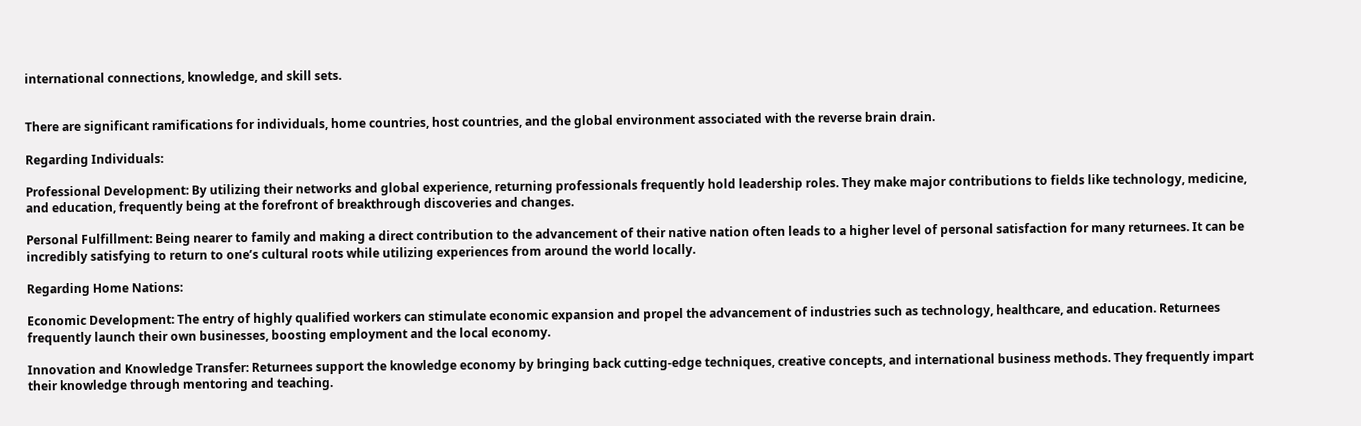international connections, knowledge, and skill sets.


There are significant ramifications for individuals, home countries, host countries, and the global environment associated with the reverse brain drain.

Regarding Individuals:

Professional Development: By utilizing their networks and global experience, returning professionals frequently hold leadership roles. They make major contributions to fields like technology, medicine, and education, frequently being at the forefront of breakthrough discoveries and changes.

Personal Fulfillment: Being nearer to family and making a direct contribution to the advancement of their native nation often leads to a higher level of personal satisfaction for many returnees. It can be incredibly satisfying to return to one’s cultural roots while utilizing experiences from around the world locally.

Regarding Home Nations:

Economic Development: The entry of highly qualified workers can stimulate economic expansion and propel the advancement of industries such as technology, healthcare, and education. Returnees frequently launch their own businesses, boosting employment and the local economy.

Innovation and Knowledge Transfer: Returnees support the knowledge economy by bringing back cutting-edge techniques, creative concepts, and international business methods. They frequently impart their knowledge through mentoring and teaching.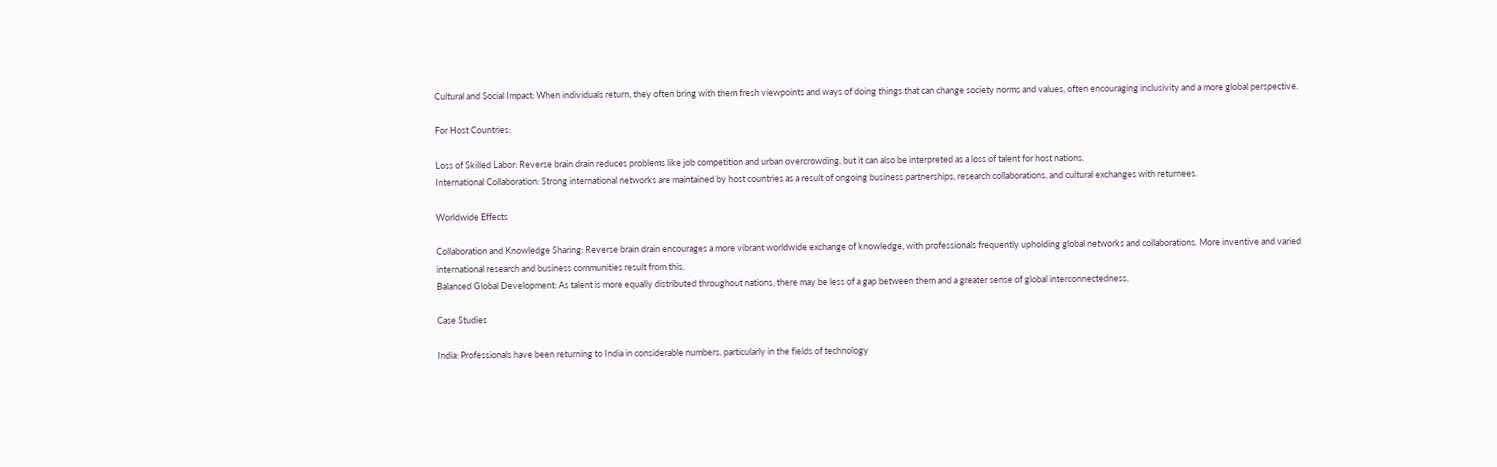Cultural and Social Impact: When individuals return, they often bring with them fresh viewpoints and ways of doing things that can change society norms and values, often encouraging inclusivity and a more global perspective.

For Host Countries:

Loss of Skilled Labor: Reverse brain drain reduces problems like job competition and urban overcrowding, but it can also be interpreted as a loss of talent for host nations.
International Collaboration: Strong international networks are maintained by host countries as a result of ongoing business partnerships, research collaborations, and cultural exchanges with returnees.

Worldwide Effects

Collaboration and Knowledge Sharing: Reverse brain drain encourages a more vibrant worldwide exchange of knowledge, with professionals frequently upholding global networks and collaborations. More inventive and varied international research and business communities result from this.
Balanced Global Development: As talent is more equally distributed throughout nations, there may be less of a gap between them and a greater sense of global interconnectedness.

Case Studies

India: Professionals have been returning to India in considerable numbers, particularly in the fields of technology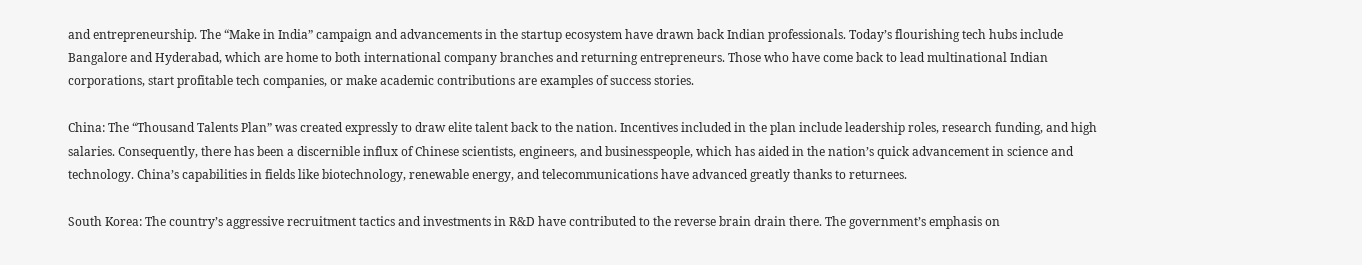and entrepreneurship. The “Make in India” campaign and advancements in the startup ecosystem have drawn back Indian professionals. Today’s flourishing tech hubs include Bangalore and Hyderabad, which are home to both international company branches and returning entrepreneurs. Those who have come back to lead multinational Indian corporations, start profitable tech companies, or make academic contributions are examples of success stories.

China: The “Thousand Talents Plan” was created expressly to draw elite talent back to the nation. Incentives included in the plan include leadership roles, research funding, and high salaries. Consequently, there has been a discernible influx of Chinese scientists, engineers, and businesspeople, which has aided in the nation’s quick advancement in science and technology. China’s capabilities in fields like biotechnology, renewable energy, and telecommunications have advanced greatly thanks to returnees.

South Korea: The country’s aggressive recruitment tactics and investments in R&D have contributed to the reverse brain drain there. The government’s emphasis on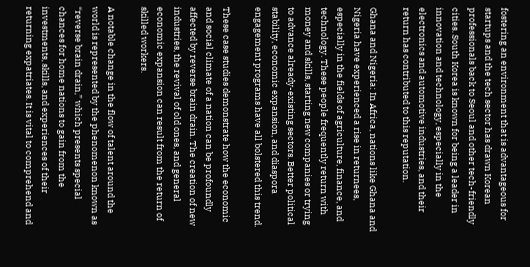fostering an environment that is advantageous for startups and the tech sector has drawn Korean professionals back to Seoul and other tech-friendly cities. South Korea is known for being a leader in innovation and technology, especially in the electronics and automotive industries, and their return has contributed to this reputation.

Ghana and Nigeria: In Africa, nations like Ghana and Nigeria have experienced a rise in returnees, especially in the fields of agriculture, finance, and technology. These people frequently return with money and skills, starting new companies or trying to advance already-existing sectors. Better political stability, economic expansion, and diaspora engagement programs have all bolstered this trend.

These case studies demonstrate how the economic and social climate of a nation can be profoundly affected by reverse brain drain. The creation of new industries, the revival of old ones, and general economic expansion can result from the return of skilled workers.

A notable change in the flow of talent around the world is represented by the phenomenon known as “reverse brain drain,” which presents special chances for home nations to gain from the investments, skills, and experiences of their returning expatriates. It is vital to comprehend and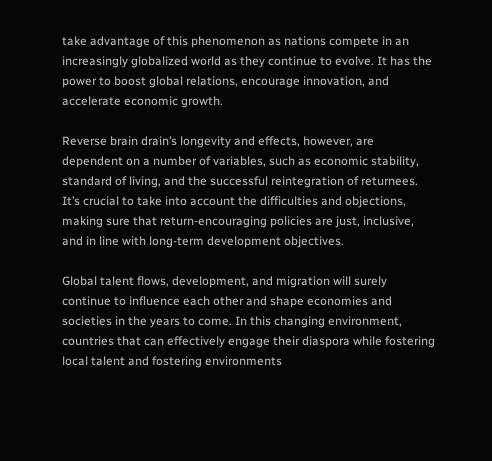take advantage of this phenomenon as nations compete in an increasingly globalized world as they continue to evolve. It has the power to boost global relations, encourage innovation, and accelerate economic growth.

Reverse brain drain’s longevity and effects, however, are dependent on a number of variables, such as economic stability, standard of living, and the successful reintegration of returnees. It’s crucial to take into account the difficulties and objections, making sure that return-encouraging policies are just, inclusive, and in line with long-term development objectives.

Global talent flows, development, and migration will surely continue to influence each other and shape economies and societies in the years to come. In this changing environment, countries that can effectively engage their diaspora while fostering local talent and fostering environments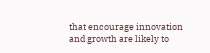that encourage innovation and growth are likely to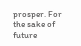prosper. For the sake of future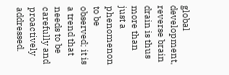global development, reverse brain drain is thus more than just a phenomenon to be observed; it is a trend that needs to be carefully and proactively addressed.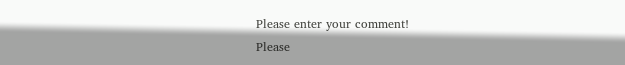Please enter your comment!
Please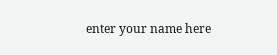enter your name here